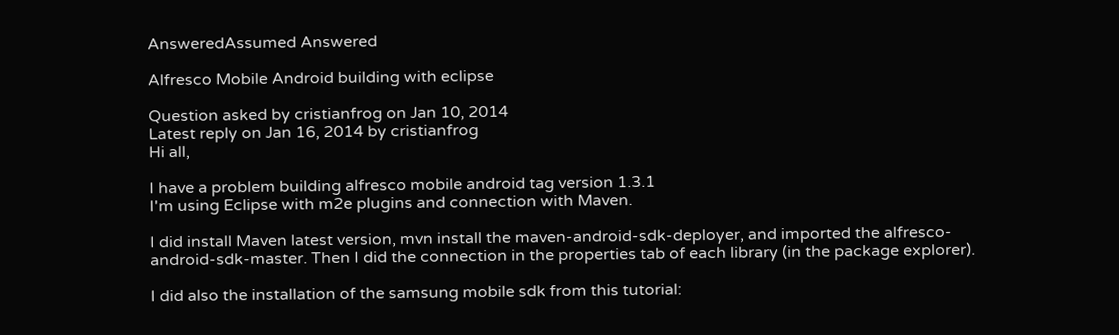AnsweredAssumed Answered

Alfresco Mobile Android building with eclipse

Question asked by cristianfrog on Jan 10, 2014
Latest reply on Jan 16, 2014 by cristianfrog
Hi all,

I have a problem building alfresco mobile android tag version 1.3.1
I'm using Eclipse with m2e plugins and connection with Maven.

I did install Maven latest version, mvn install the maven-android-sdk-deployer, and imported the alfresco-android-sdk-master. Then I did the connection in the properties tab of each library (in the package explorer).

I did also the installation of the samsung mobile sdk from this tutorial: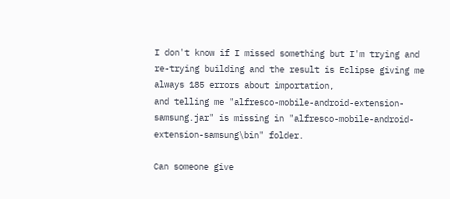I don't know if I missed something but I'm trying and re-trying building and the result is Eclipse giving me always 185 errors about importation,
and telling me "alfresco-mobile-android-extension-samsung.jar" is missing in "alfresco-mobile-android-extension-samsung\bin" folder.

Can someone give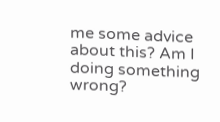me some advice about this? Am I doing something wrong?